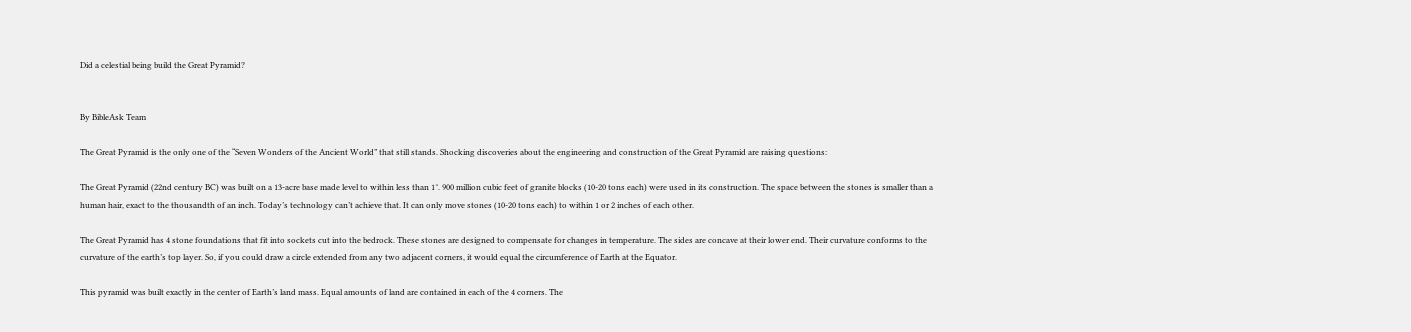Did a celestial being build the Great Pyramid?


By BibleAsk Team

The Great Pyramid is the only one of the “Seven Wonders of the Ancient World” that still stands. Shocking discoveries about the engineering and construction of the Great Pyramid are raising questions:

The Great Pyramid (22nd century BC) was built on a 13-acre base made level to within less than 1″. 900 million cubic feet of granite blocks (10-20 tons each) were used in its construction. The space between the stones is smaller than a human hair, exact to the thousandth of an inch. Today’s technology can’t achieve that. It can only move stones (10-20 tons each) to within 1 or 2 inches of each other.

The Great Pyramid has 4 stone foundations that fit into sockets cut into the bedrock. These stones are designed to compensate for changes in temperature. The sides are concave at their lower end. Their curvature conforms to the curvature of the earth’s top layer. So, if you could draw a circle extended from any two adjacent corners, it would equal the circumference of Earth at the Equator.

This pyramid was built exactly in the center of Earth’s land mass. Equal amounts of land are contained in each of the 4 corners. The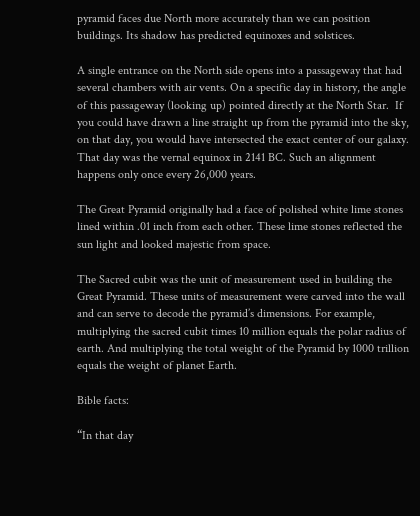pyramid faces due North more accurately than we can position buildings. Its shadow has predicted equinoxes and solstices.

A single entrance on the North side opens into a passageway that had several chambers with air vents. On a specific day in history, the angle of this passageway (looking up) pointed directly at the North Star.  If you could have drawn a line straight up from the pyramid into the sky, on that day, you would have intersected the exact center of our galaxy. That day was the vernal equinox in 2141 BC. Such an alignment happens only once every 26,000 years.

The Great Pyramid originally had a face of polished white lime stones lined within .01 inch from each other. These lime stones reflected the sun light and looked majestic from space.

The Sacred cubit was the unit of measurement used in building the Great Pyramid. These units of measurement were carved into the wall and can serve to decode the pyramid’s dimensions. For example, multiplying the sacred cubit times 10 million equals the polar radius of earth. And multiplying the total weight of the Pyramid by 1000 trillion equals the weight of planet Earth.

Bible facts:

“In that day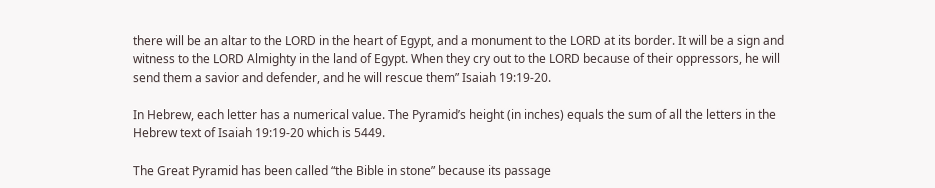there will be an altar to the LORD in the heart of Egypt, and a monument to the LORD at its border. It will be a sign and witness to the LORD Almighty in the land of Egypt. When they cry out to the LORD because of their oppressors, he will send them a savior and defender, and he will rescue them” Isaiah 19:19-20.

In Hebrew, each letter has a numerical value. The Pyramid’s height (in inches) equals the sum of all the letters in the Hebrew text of Isaiah 19:19-20 which is 5449.

The Great Pyramid has been called “the Bible in stone” because its passage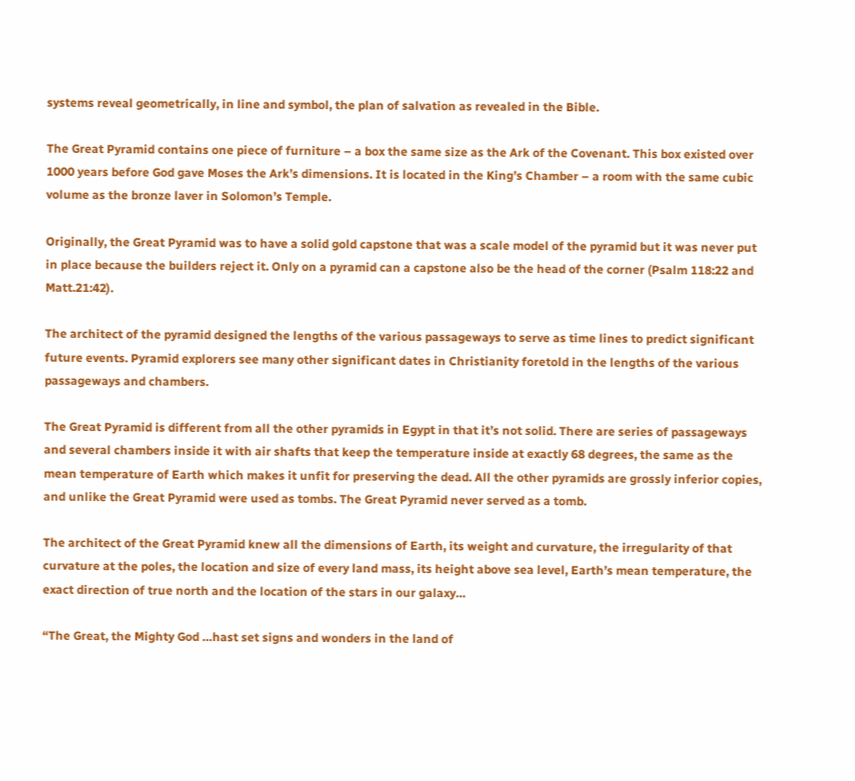systems reveal geometrically, in line and symbol, the plan of salvation as revealed in the Bible.

The Great Pyramid contains one piece of furniture – a box the same size as the Ark of the Covenant. This box existed over 1000 years before God gave Moses the Ark’s dimensions. It is located in the King’s Chamber – a room with the same cubic volume as the bronze laver in Solomon’s Temple.

Originally, the Great Pyramid was to have a solid gold capstone that was a scale model of the pyramid but it was never put in place because the builders reject it. Only on a pyramid can a capstone also be the head of the corner (Psalm 118:22 and Matt.21:42).

The architect of the pyramid designed the lengths of the various passageways to serve as time lines to predict significant future events. Pyramid explorers see many other significant dates in Christianity foretold in the lengths of the various passageways and chambers.

The Great Pyramid is different from all the other pyramids in Egypt in that it’s not solid. There are series of passageways and several chambers inside it with air shafts that keep the temperature inside at exactly 68 degrees, the same as the mean temperature of Earth which makes it unfit for preserving the dead. All the other pyramids are grossly inferior copies, and unlike the Great Pyramid were used as tombs. The Great Pyramid never served as a tomb.

The architect of the Great Pyramid knew all the dimensions of Earth, its weight and curvature, the irregularity of that curvature at the poles, the location and size of every land mass, its height above sea level, Earth’s mean temperature, the exact direction of true north and the location of the stars in our galaxy…

“The Great, the Mighty God …hast set signs and wonders in the land of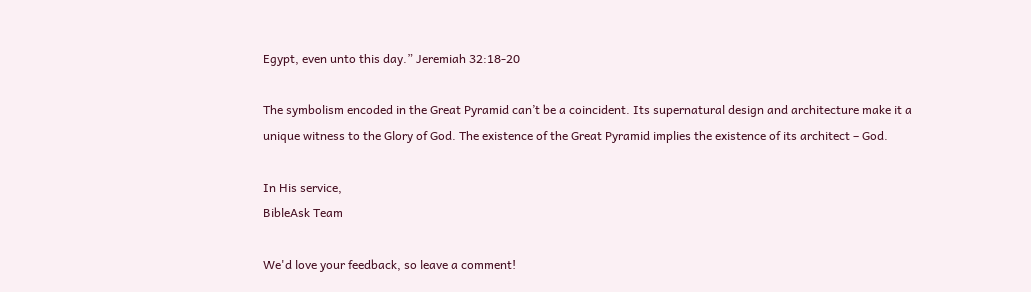Egypt, even unto this day.” Jeremiah 32:18-20

The symbolism encoded in the Great Pyramid can’t be a coincident. Its supernatural design and architecture make it a unique witness to the Glory of God. The existence of the Great Pyramid implies the existence of its architect – God.

In His service,
BibleAsk Team

We'd love your feedback, so leave a comment!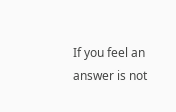If you feel an answer is not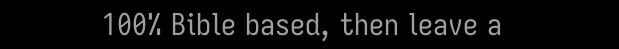100% Bible based, then leave a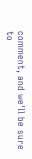comment, and we'll be sure to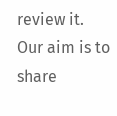review it.
Our aim is to share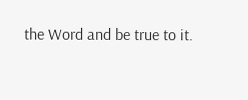the Word and be true to it.